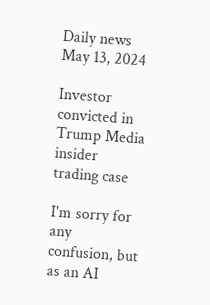Daily news
May 13, 2024

Investor convicted in Trump Media insider trading case

I'm sorry for any confusion, but as an AI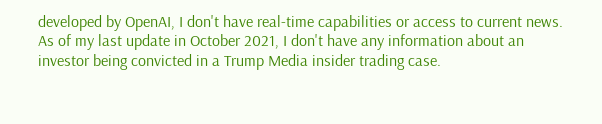developed by OpenAI, I don't have real-time capabilities or access to current news. As of my last update in October 2021, I don't have any information about an investor being convicted in a Trump Media insider trading case.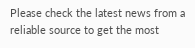Please check the latest news from a reliable source to get the most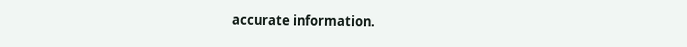accurate information.